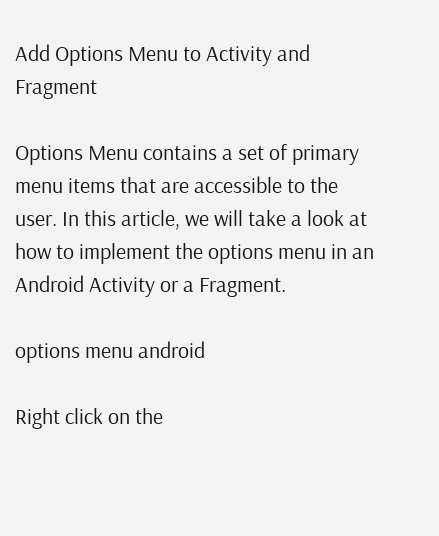Add Options Menu to Activity and Fragment

Options Menu contains a set of primary menu items that are accessible to the user. In this article, we will take a look at how to implement the options menu in an Android Activity or a Fragment.

options menu android

Right click on the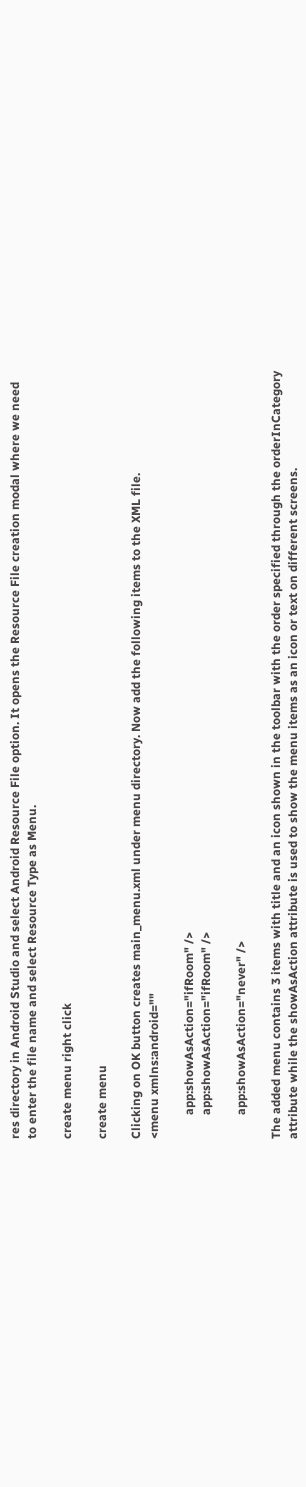res directory in Android Studio and select Android Resource File option. It opens the Resource File creation modal where we need to enter the file name and select Resource Type as Menu.

create menu right click

create menu

Clicking on OK button creates main_menu.xml under menu directory. Now add the following items to the XML file.
<menu xmlns:android=""

        app:showAsAction="ifRoom" />
        app:showAsAction="ifRoom" />

        app:showAsAction="never" />

The added menu contains 3 items with title and an icon shown in the toolbar with the order specified through the orderInCategory attribute while the showAsAction attribute is used to show the menu items as an icon or text on different screens.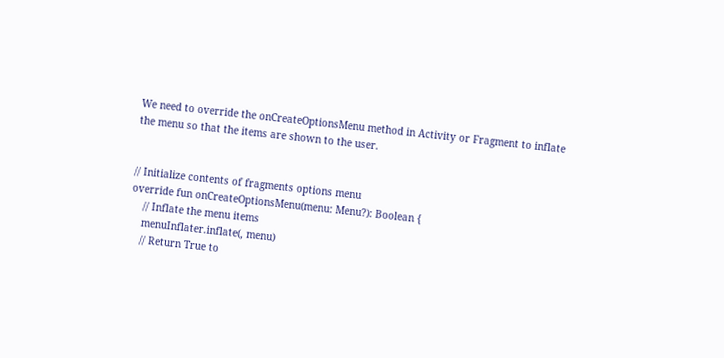We need to override the onCreateOptionsMenu method in Activity or Fragment to inflate the menu so that the items are shown to the user.


// Initialize contents of fragments options menu
override fun onCreateOptionsMenu(menu: Menu?): Boolean {
    // Inflate the menu items
    menuInflater.inflate(, menu)
    // Return True to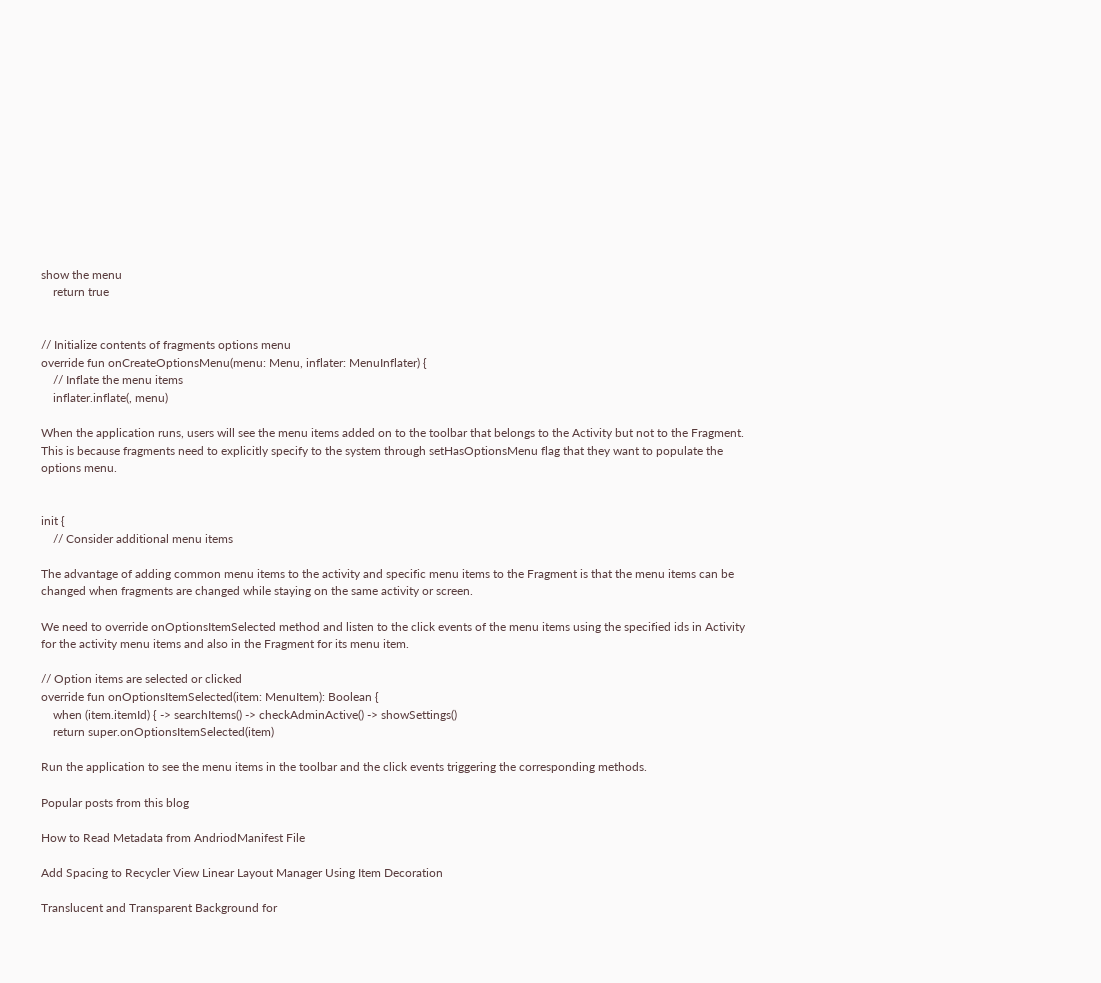show the menu
    return true


// Initialize contents of fragments options menu
override fun onCreateOptionsMenu(menu: Menu, inflater: MenuInflater) {
    // Inflate the menu items
    inflater.inflate(, menu)

When the application runs, users will see the menu items added on to the toolbar that belongs to the Activity but not to the Fragment. This is because fragments need to explicitly specify to the system through setHasOptionsMenu flag that they want to populate the options menu.


init {
    // Consider additional menu items

The advantage of adding common menu items to the activity and specific menu items to the Fragment is that the menu items can be changed when fragments are changed while staying on the same activity or screen.

We need to override onOptionsItemSelected method and listen to the click events of the menu items using the specified ids in Activity for the activity menu items and also in the Fragment for its menu item.

// Option items are selected or clicked
override fun onOptionsItemSelected(item: MenuItem): Boolean {
    when (item.itemId) { -> searchItems() -> checkAdminActive() -> showSettings()
    return super.onOptionsItemSelected(item)

Run the application to see the menu items in the toolbar and the click events triggering the corresponding methods.

Popular posts from this blog

How to Read Metadata from AndriodManifest File

Add Spacing to Recycler View Linear Layout Manager Using Item Decoration

Translucent and Transparent Background for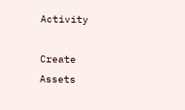Activity

Create Assets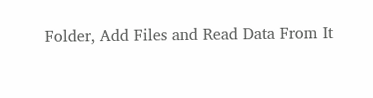Folder, Add Files and Read Data From It